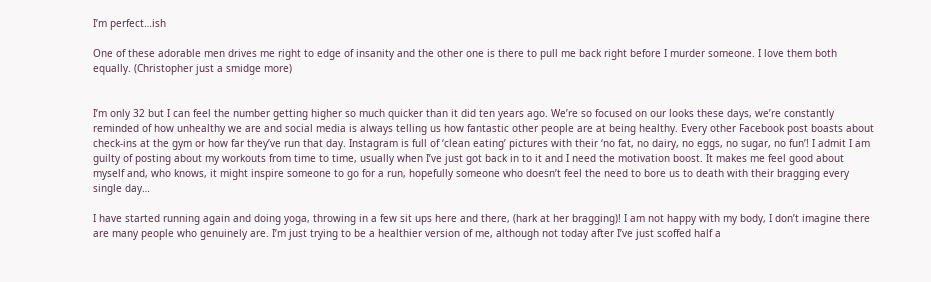I’m perfect…ish

One of these adorable men drives me right to edge of insanity and the other one is there to pull me back right before I murder someone. I love them both equally. (Christopher just a smidge more)


I’m only 32 but I can feel the number getting higher so much quicker than it did ten years ago. We’re so focused on our looks these days, we’re constantly reminded of how unhealthy we are and social media is always telling us how fantastic other people are at being healthy. Every other Facebook post boasts about check-ins at the gym or how far they’ve run that day. Instagram is full of ‘clean eating’ pictures with their ‘no fat, no dairy, no eggs, no sugar, no fun’! I admit I am guilty of posting about my workouts from time to time, usually when I’ve just got back in to it and I need the motivation boost. It makes me feel good about myself and, who knows, it might inspire someone to go for a run, hopefully someone who doesn’t feel the need to bore us to death with their bragging every single day…

I have started running again and doing yoga, throwing in a few sit ups here and there, (hark at her bragging)! I am not happy with my body, I don’t imagine there are many people who genuinely are. I’m just trying to be a healthier version of me, although not today after I’ve just scoffed half a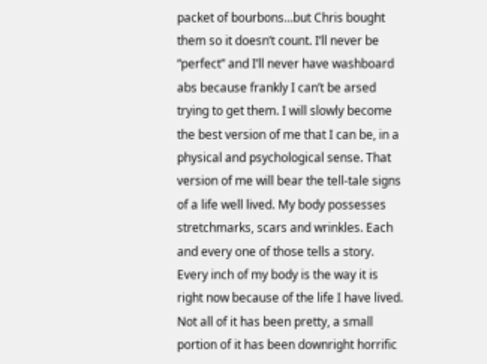packet of bourbons…but Chris bought them so it doesn’t count. I’ll never be “perfect” and I’ll never have washboard abs because frankly I can’t be arsed trying to get them. I will slowly become the best version of me that I can be, in a physical and psychological sense. That version of me will bear the tell-tale signs of a life well lived. My body possesses stretchmarks, scars and wrinkles. Each and every one of those tells a story. Every inch of my body is the way it is right now because of the life I have lived. Not all of it has been pretty, a small portion of it has been downright horrific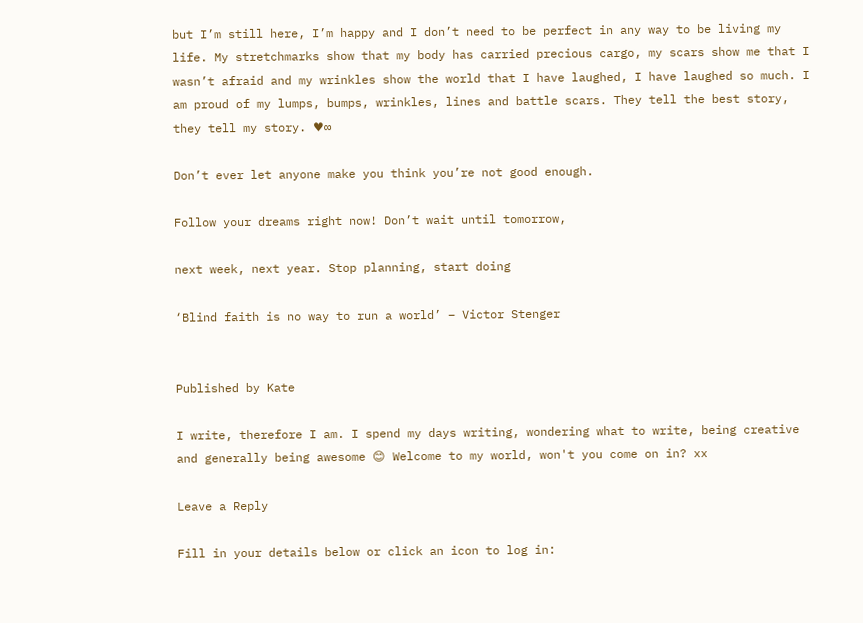but I’m still here, I’m happy and I don’t need to be perfect in any way to be living my life. My stretchmarks show that my body has carried precious cargo, my scars show me that I wasn’t afraid and my wrinkles show the world that I have laughed, I have laughed so much. I am proud of my lumps, bumps, wrinkles, lines and battle scars. They tell the best story, they tell my story. ♥∞

Don’t ever let anyone make you think you’re not good enough.

Follow your dreams right now! Don’t wait until tomorrow,

next week, next year. Stop planning, start doing

‘Blind faith is no way to run a world’ – Victor Stenger


Published by Kate

I write, therefore I am. I spend my days writing, wondering what to write, being creative and generally being awesome 😊 Welcome to my world, won't you come on in? xx

Leave a Reply

Fill in your details below or click an icon to log in: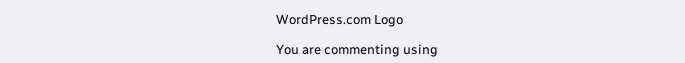WordPress.com Logo

You are commenting using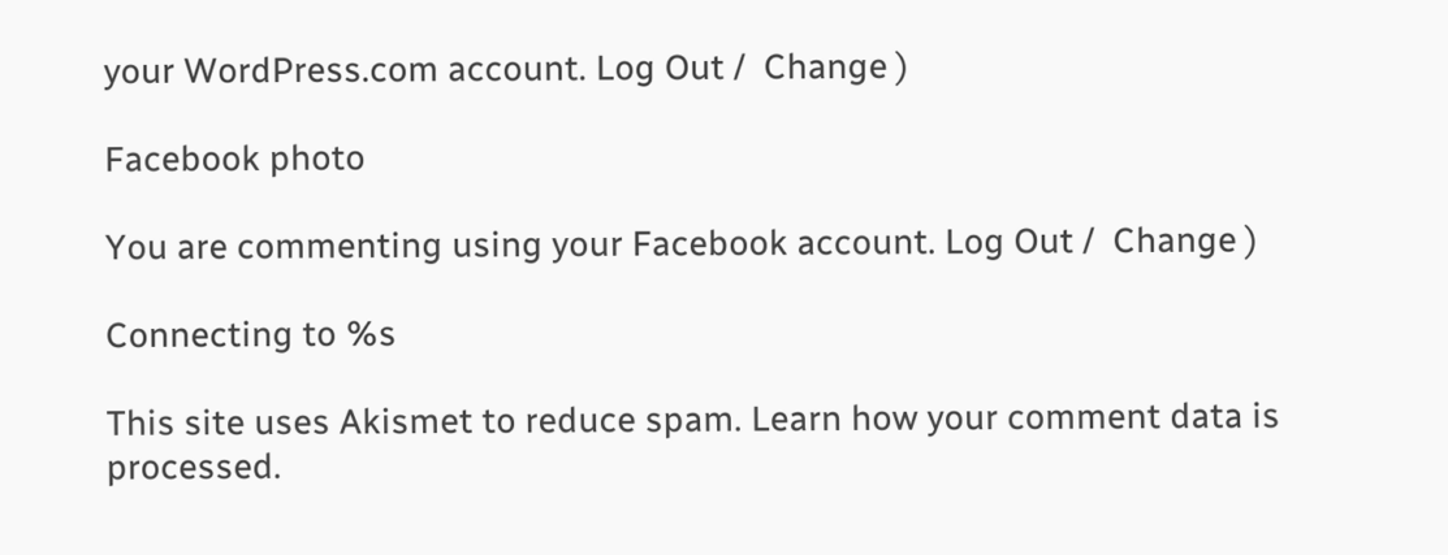your WordPress.com account. Log Out /  Change )

Facebook photo

You are commenting using your Facebook account. Log Out /  Change )

Connecting to %s

This site uses Akismet to reduce spam. Learn how your comment data is processed.